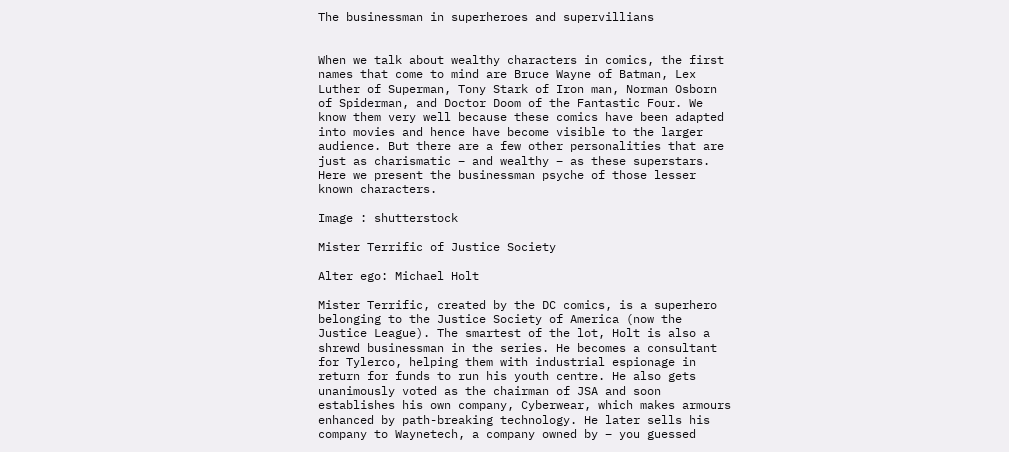The businessman in superheroes and supervillians


When we talk about wealthy characters in comics, the first names that come to mind are Bruce Wayne of Batman, Lex Luther of Superman, Tony Stark of Iron man, Norman Osborn of Spiderman, and Doctor Doom of the Fantastic Four. We know them very well because these comics have been adapted into movies and hence have become visible to the larger audience. But there are a few other personalities that are just as charismatic – and wealthy – as these superstars. Here we present the businessman psyche of those lesser known characters.

Image : shutterstock

Mister Terrific of Justice Society

Alter ego: Michael Holt

Mister Terrific, created by the DC comics, is a superhero belonging to the Justice Society of America (now the Justice League). The smartest of the lot, Holt is also a shrewd businessman in the series. He becomes a consultant for Tylerco, helping them with industrial espionage in return for funds to run his youth centre. He also gets unanimously voted as the chairman of JSA and soon establishes his own company, Cyberwear, which makes armours enhanced by path-breaking technology. He later sells his company to Waynetech, a company owned by – you guessed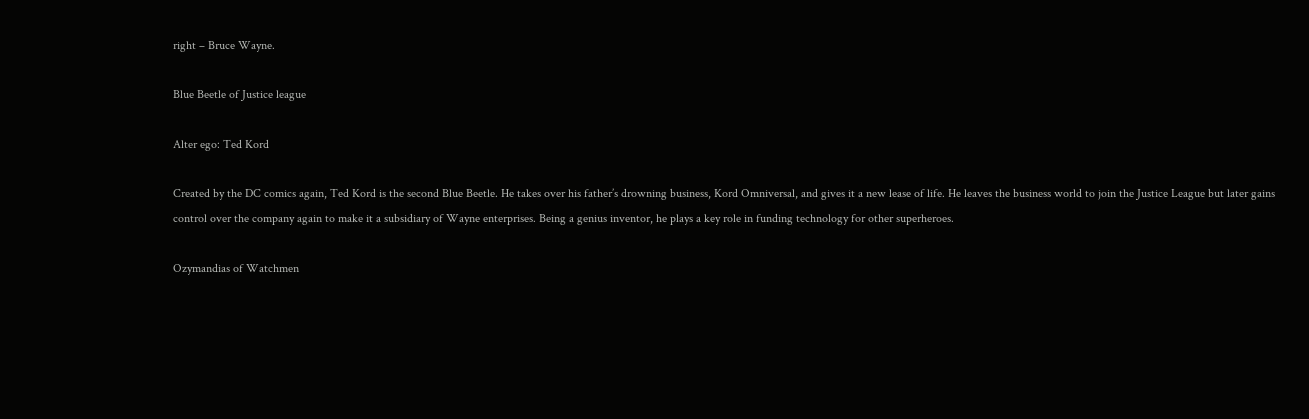right – Bruce Wayne.

Blue Beetle of Justice league

Alter ego: Ted Kord

Created by the DC comics again, Ted Kord is the second Blue Beetle. He takes over his father’s drowning business, Kord Omniversal, and gives it a new lease of life. He leaves the business world to join the Justice League but later gains control over the company again to make it a subsidiary of Wayne enterprises. Being a genius inventor, he plays a key role in funding technology for other superheroes.

Ozymandias of Watchmen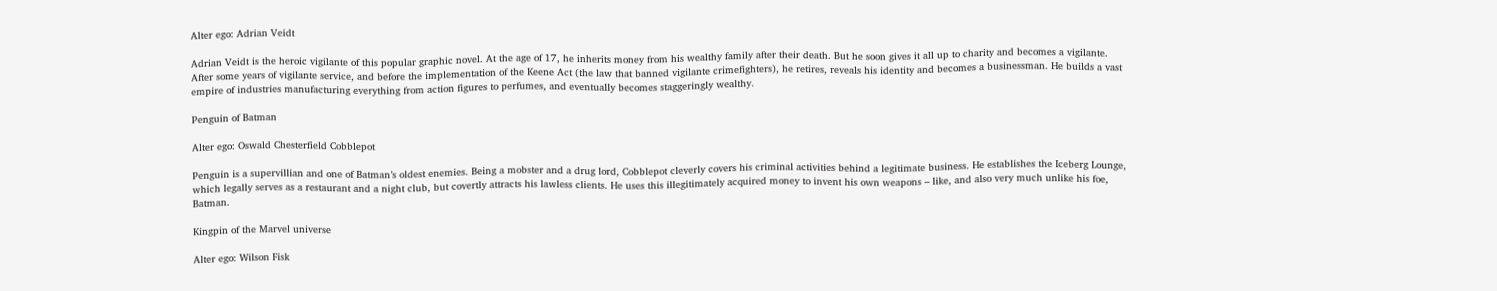Alter ego: Adrian Veidt

Adrian Veidt is the heroic vigilante of this popular graphic novel. At the age of 17, he inherits money from his wealthy family after their death. But he soon gives it all up to charity and becomes a vigilante. After some years of vigilante service, and before the implementation of the Keene Act (the law that banned vigilante crimefighters), he retires, reveals his identity and becomes a businessman. He builds a vast empire of industries manufacturing everything from action figures to perfumes, and eventually becomes staggeringly wealthy.

Penguin of Batman

Alter ego: Oswald Chesterfield Cobblepot

Penguin is a supervillian and one of Batman’s oldest enemies. Being a mobster and a drug lord, Cobblepot cleverly covers his criminal activities behind a legitimate business. He establishes the Iceberg Lounge, which legally serves as a restaurant and a night club, but covertly attracts his lawless clients. He uses this illegitimately acquired money to invent his own weapons – like, and also very much unlike his foe, Batman.

Kingpin of the Marvel universe

Alter ego: Wilson Fisk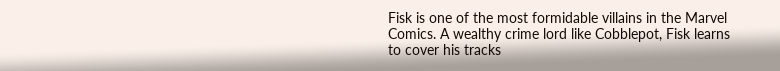Fisk is one of the most formidable villains in the Marvel Comics. A wealthy crime lord like Cobblepot, Fisk learns to cover his tracks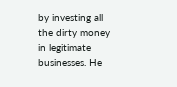by investing all the dirty money in legitimate businesses. He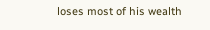loses most of his wealth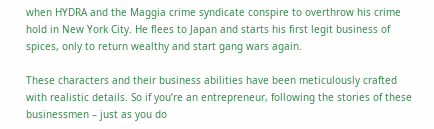when HYDRA and the Maggia crime syndicate conspire to overthrow his crime hold in New York City. He flees to Japan and starts his first legit business of spices, only to return wealthy and start gang wars again.

These characters and their business abilities have been meticulously crafted with realistic details. So if you’re an entrepreneur, following the stories of these businessmen – just as you do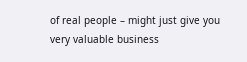of real people – might just give you very valuable business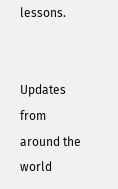lessons.


Updates from around the world